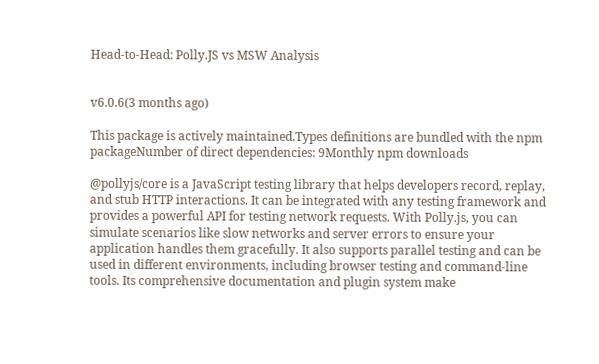Head-to-Head: Polly.JS vs MSW Analysis


v6.0.6(3 months ago)

This package is actively maintained.Types definitions are bundled with the npm packageNumber of direct dependencies: 9Monthly npm downloads

@pollyjs/core is a JavaScript testing library that helps developers record, replay, and stub HTTP interactions. It can be integrated with any testing framework and provides a powerful API for testing network requests. With Polly.js, you can simulate scenarios like slow networks and server errors to ensure your application handles them gracefully. It also supports parallel testing and can be used in different environments, including browser testing and command-line tools. Its comprehensive documentation and plugin system make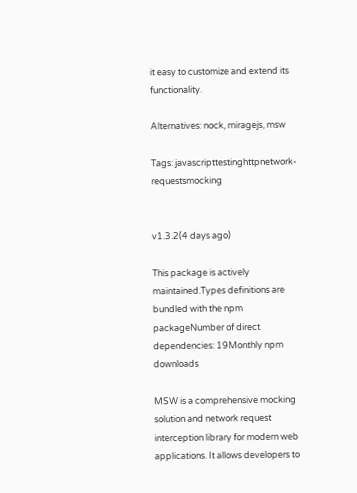it easy to customize and extend its functionality.

Alternatives: nock, miragejs, msw

Tags: javascripttestinghttpnetwork-requestsmocking


v1.3.2(4 days ago)

This package is actively maintained.Types definitions are bundled with the npm packageNumber of direct dependencies: 19Monthly npm downloads

MSW is a comprehensive mocking solution and network request interception library for modern web applications. It allows developers to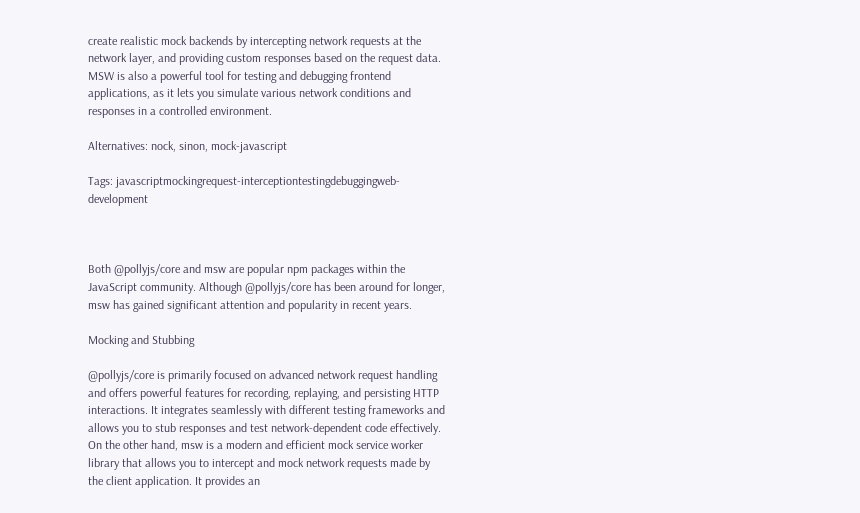create realistic mock backends by intercepting network requests at the network layer, and providing custom responses based on the request data. MSW is also a powerful tool for testing and debugging frontend applications, as it lets you simulate various network conditions and responses in a controlled environment.

Alternatives: nock, sinon, mock-javascript

Tags: javascriptmockingrequest-interceptiontestingdebuggingweb-development



Both @pollyjs/core and msw are popular npm packages within the JavaScript community. Although @pollyjs/core has been around for longer, msw has gained significant attention and popularity in recent years.

Mocking and Stubbing

@pollyjs/core is primarily focused on advanced network request handling and offers powerful features for recording, replaying, and persisting HTTP interactions. It integrates seamlessly with different testing frameworks and allows you to stub responses and test network-dependent code effectively. On the other hand, msw is a modern and efficient mock service worker library that allows you to intercept and mock network requests made by the client application. It provides an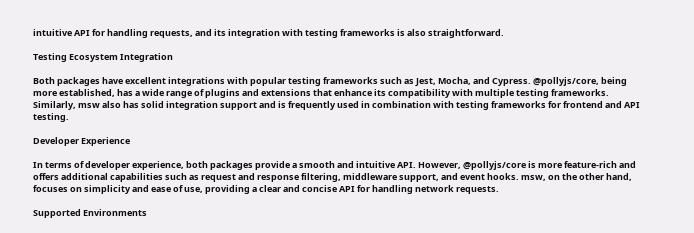intuitive API for handling requests, and its integration with testing frameworks is also straightforward.

Testing Ecosystem Integration

Both packages have excellent integrations with popular testing frameworks such as Jest, Mocha, and Cypress. @pollyjs/core, being more established, has a wide range of plugins and extensions that enhance its compatibility with multiple testing frameworks. Similarly, msw also has solid integration support and is frequently used in combination with testing frameworks for frontend and API testing.

Developer Experience

In terms of developer experience, both packages provide a smooth and intuitive API. However, @pollyjs/core is more feature-rich and offers additional capabilities such as request and response filtering, middleware support, and event hooks. msw, on the other hand, focuses on simplicity and ease of use, providing a clear and concise API for handling network requests.

Supported Environments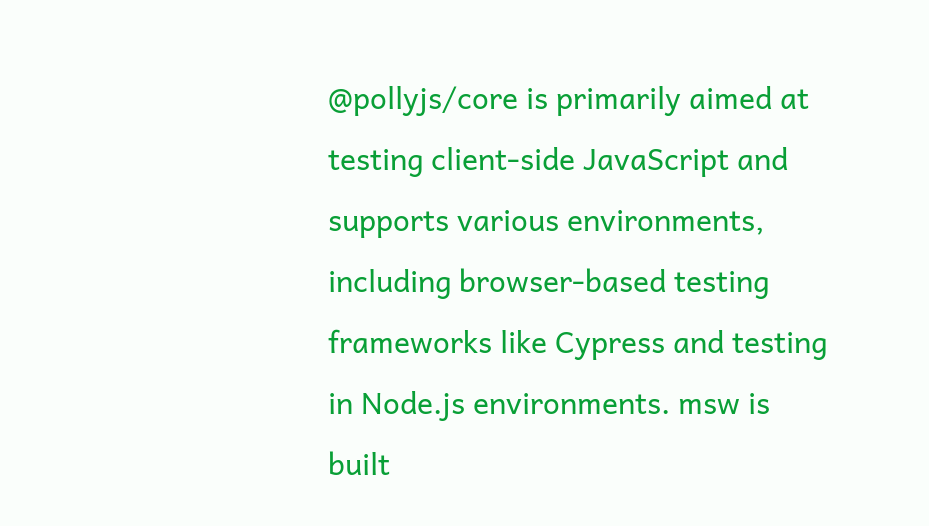@pollyjs/core is primarily aimed at testing client-side JavaScript and supports various environments, including browser-based testing frameworks like Cypress and testing in Node.js environments. msw is built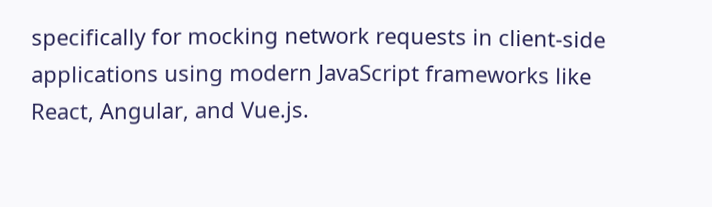specifically for mocking network requests in client-side applications using modern JavaScript frameworks like React, Angular, and Vue.js.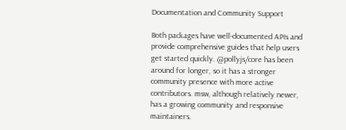Documentation and Community Support

Both packages have well-documented APIs and provide comprehensive guides that help users get started quickly. @pollyjs/core has been around for longer, so it has a stronger community presence with more active contributors. msw, although relatively newer, has a growing community and responsive maintainers.